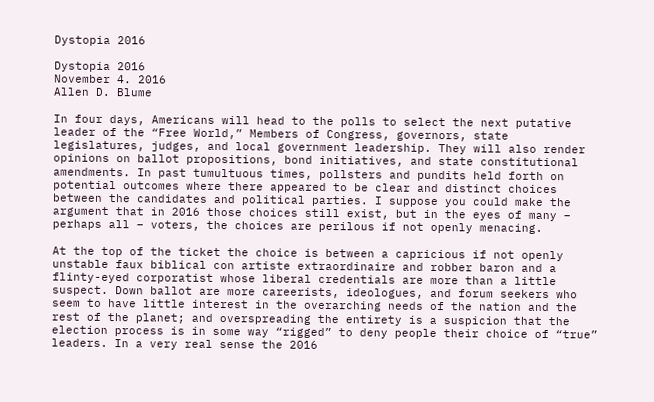Dystopia 2016

Dystopia 2016
November 4. 2016
Allen D. Blume

In four days, Americans will head to the polls to select the next putative leader of the “Free World,” Members of Congress, governors, state legislatures, judges, and local government leadership. They will also render opinions on ballot propositions, bond initiatives, and state constitutional amendments. In past tumultuous times, pollsters and pundits held forth on potential outcomes where there appeared to be clear and distinct choices between the candidates and political parties. I suppose you could make the argument that in 2016 those choices still exist, but in the eyes of many – perhaps all – voters, the choices are perilous if not openly menacing.

At the top of the ticket the choice is between a capricious if not openly unstable faux biblical con artiste extraordinaire and robber baron and a flinty-eyed corporatist whose liberal credentials are more than a little suspect. Down ballot are more careerists, ideologues, and forum seekers who seem to have little interest in the overarching needs of the nation and the rest of the planet; and overspreading the entirety is a suspicion that the election process is in some way “rigged” to deny people their choice of “true” leaders. In a very real sense the 2016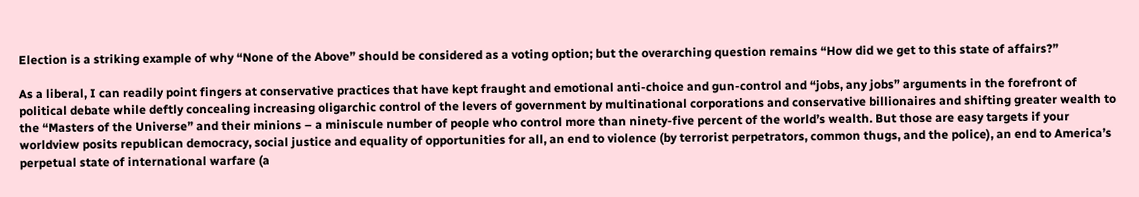Election is a striking example of why “None of the Above” should be considered as a voting option; but the overarching question remains “How did we get to this state of affairs?”

As a liberal, I can readily point fingers at conservative practices that have kept fraught and emotional anti-choice and gun-control and “jobs, any jobs” arguments in the forefront of political debate while deftly concealing increasing oligarchic control of the levers of government by multinational corporations and conservative billionaires and shifting greater wealth to the “Masters of the Universe” and their minions – a miniscule number of people who control more than ninety-five percent of the world’s wealth. But those are easy targets if your worldview posits republican democracy, social justice and equality of opportunities for all, an end to violence (by terrorist perpetrators, common thugs, and the police), an end to America’s perpetual state of international warfare (a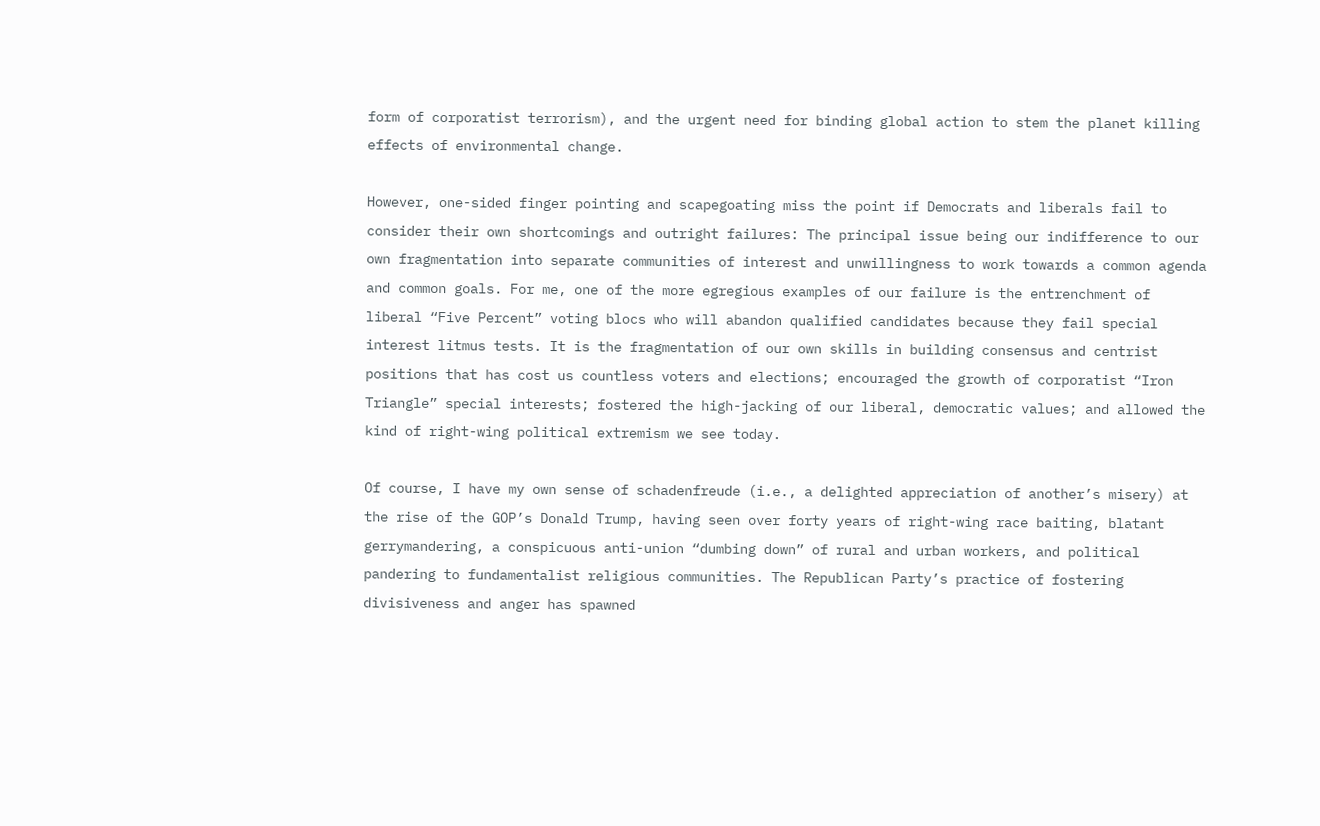form of corporatist terrorism), and the urgent need for binding global action to stem the planet killing effects of environmental change.

However, one-sided finger pointing and scapegoating miss the point if Democrats and liberals fail to consider their own shortcomings and outright failures: The principal issue being our indifference to our own fragmentation into separate communities of interest and unwillingness to work towards a common agenda and common goals. For me, one of the more egregious examples of our failure is the entrenchment of liberal “Five Percent” voting blocs who will abandon qualified candidates because they fail special interest litmus tests. It is the fragmentation of our own skills in building consensus and centrist positions that has cost us countless voters and elections; encouraged the growth of corporatist “Iron Triangle” special interests; fostered the high-jacking of our liberal, democratic values; and allowed the kind of right-wing political extremism we see today.

Of course, I have my own sense of schadenfreude (i.e., a delighted appreciation of another’s misery) at the rise of the GOP’s Donald Trump, having seen over forty years of right-wing race baiting, blatant gerrymandering, a conspicuous anti-union “dumbing down” of rural and urban workers, and political pandering to fundamentalist religious communities. The Republican Party’s practice of fostering divisiveness and anger has spawned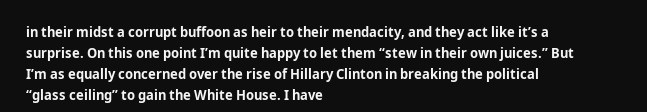in their midst a corrupt buffoon as heir to their mendacity, and they act like it’s a surprise. On this one point I’m quite happy to let them “stew in their own juices.” But I’m as equally concerned over the rise of Hillary Clinton in breaking the political “glass ceiling” to gain the White House. I have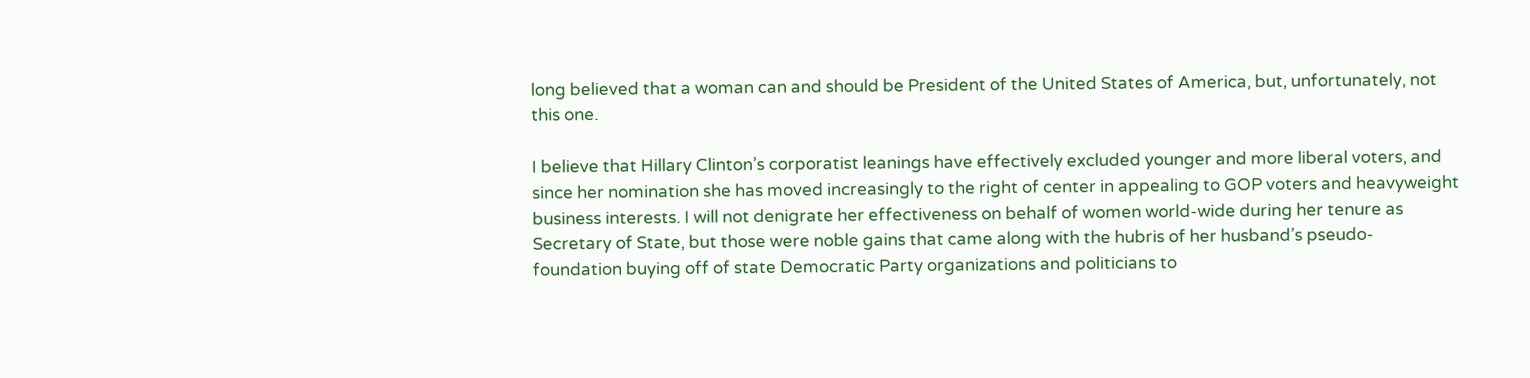long believed that a woman can and should be President of the United States of America, but, unfortunately, not this one.

I believe that Hillary Clinton’s corporatist leanings have effectively excluded younger and more liberal voters, and since her nomination she has moved increasingly to the right of center in appealing to GOP voters and heavyweight business interests. I will not denigrate her effectiveness on behalf of women world-wide during her tenure as Secretary of State, but those were noble gains that came along with the hubris of her husband’s pseudo-foundation buying off of state Democratic Party organizations and politicians to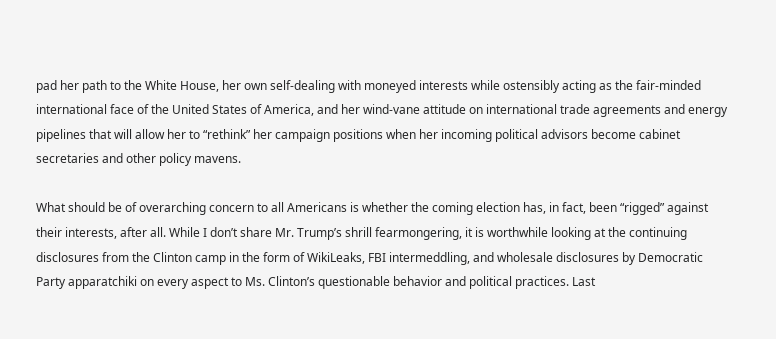pad her path to the White House, her own self-dealing with moneyed interests while ostensibly acting as the fair-minded international face of the United States of America, and her wind-vane attitude on international trade agreements and energy pipelines that will allow her to “rethink” her campaign positions when her incoming political advisors become cabinet secretaries and other policy mavens.

What should be of overarching concern to all Americans is whether the coming election has, in fact, been “rigged” against their interests, after all. While I don’t share Mr. Trump’s shrill fearmongering, it is worthwhile looking at the continuing disclosures from the Clinton camp in the form of WikiLeaks, FBI intermeddling, and wholesale disclosures by Democratic Party apparatchiki on every aspect to Ms. Clinton’s questionable behavior and political practices. Last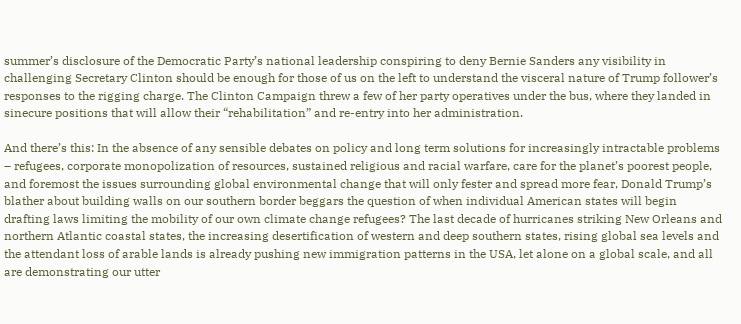summer’s disclosure of the Democratic Party’s national leadership conspiring to deny Bernie Sanders any visibility in challenging Secretary Clinton should be enough for those of us on the left to understand the visceral nature of Trump follower’s responses to the rigging charge. The Clinton Campaign threw a few of her party operatives under the bus, where they landed in sinecure positions that will allow their “rehabilitation” and re-entry into her administration.

And there’s this: In the absence of any sensible debates on policy and long term solutions for increasingly intractable problems – refugees, corporate monopolization of resources, sustained religious and racial warfare, care for the planet’s poorest people, and foremost the issues surrounding global environmental change that will only fester and spread more fear, Donald Trump’s blather about building walls on our southern border beggars the question of when individual American states will begin drafting laws limiting the mobility of our own climate change refugees? The last decade of hurricanes striking New Orleans and northern Atlantic coastal states, the increasing desertification of western and deep southern states, rising global sea levels and the attendant loss of arable lands is already pushing new immigration patterns in the USA, let alone on a global scale, and all are demonstrating our utter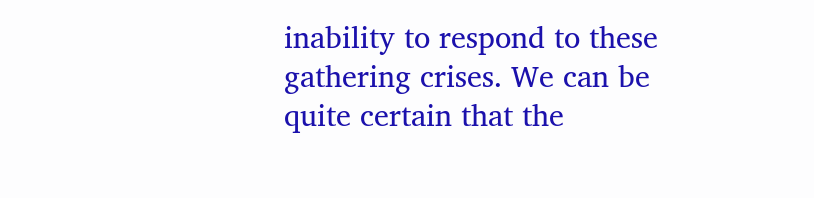inability to respond to these gathering crises. We can be quite certain that the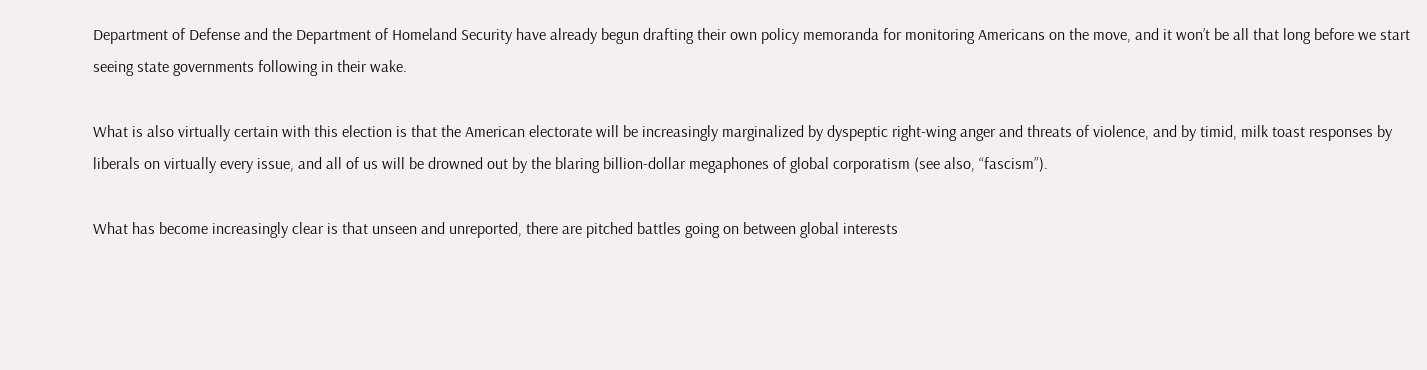Department of Defense and the Department of Homeland Security have already begun drafting their own policy memoranda for monitoring Americans on the move, and it won’t be all that long before we start seeing state governments following in their wake.

What is also virtually certain with this election is that the American electorate will be increasingly marginalized by dyspeptic right-wing anger and threats of violence, and by timid, milk toast responses by liberals on virtually every issue, and all of us will be drowned out by the blaring billion-dollar megaphones of global corporatism (see also, “fascism”).

What has become increasingly clear is that unseen and unreported, there are pitched battles going on between global interests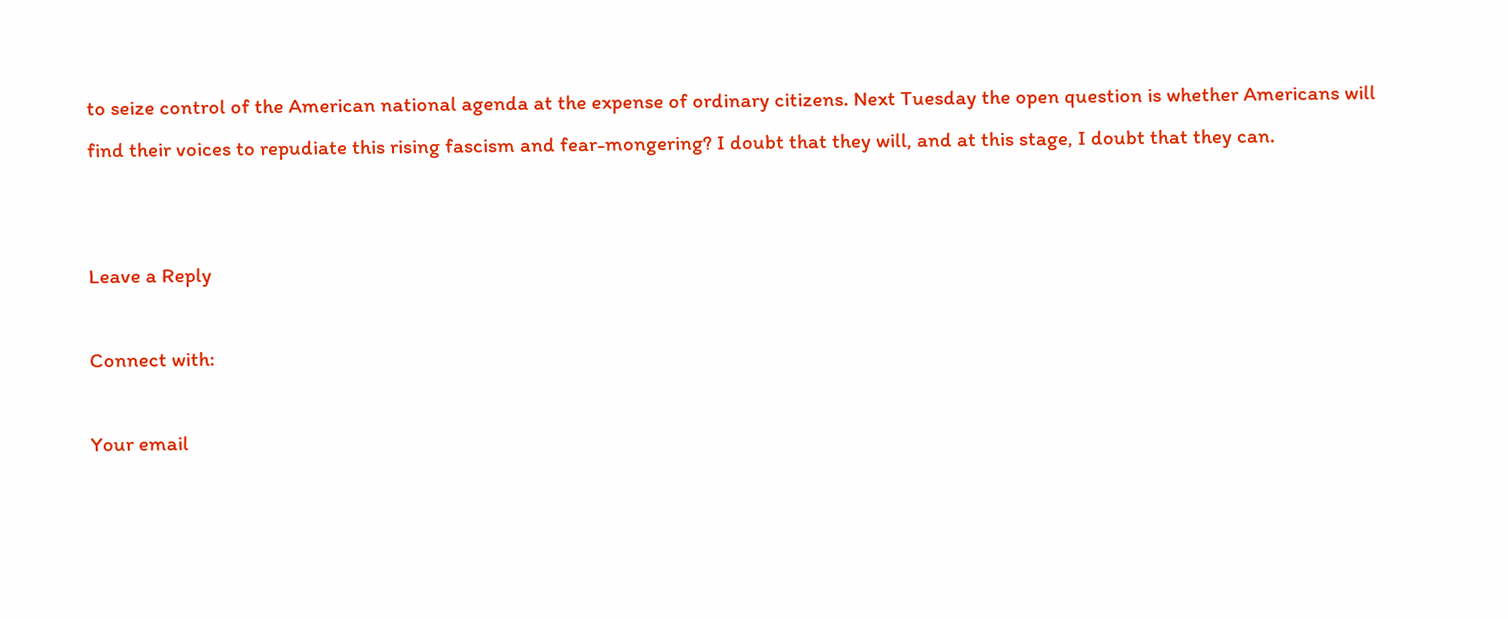to seize control of the American national agenda at the expense of ordinary citizens. Next Tuesday the open question is whether Americans will find their voices to repudiate this rising fascism and fear-mongering? I doubt that they will, and at this stage, I doubt that they can.


Leave a Reply

Connect with:

Your email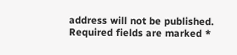address will not be published. Required fields are marked *